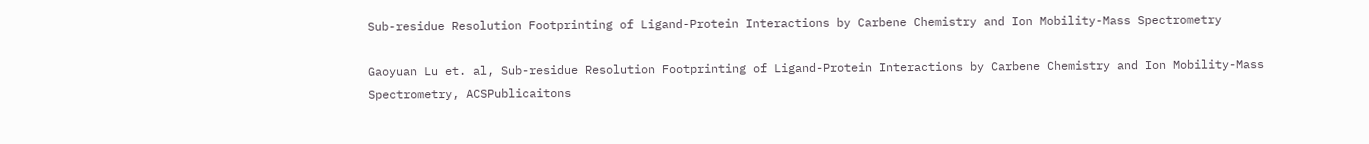Sub-residue Resolution Footprinting of Ligand-Protein Interactions by Carbene Chemistry and Ion Mobility-Mass Spectrometry

Gaoyuan Lu et. al, Sub-residue Resolution Footprinting of Ligand-Protein Interactions by Carbene Chemistry and Ion Mobility-Mass Spectrometry, ACSPublicaitons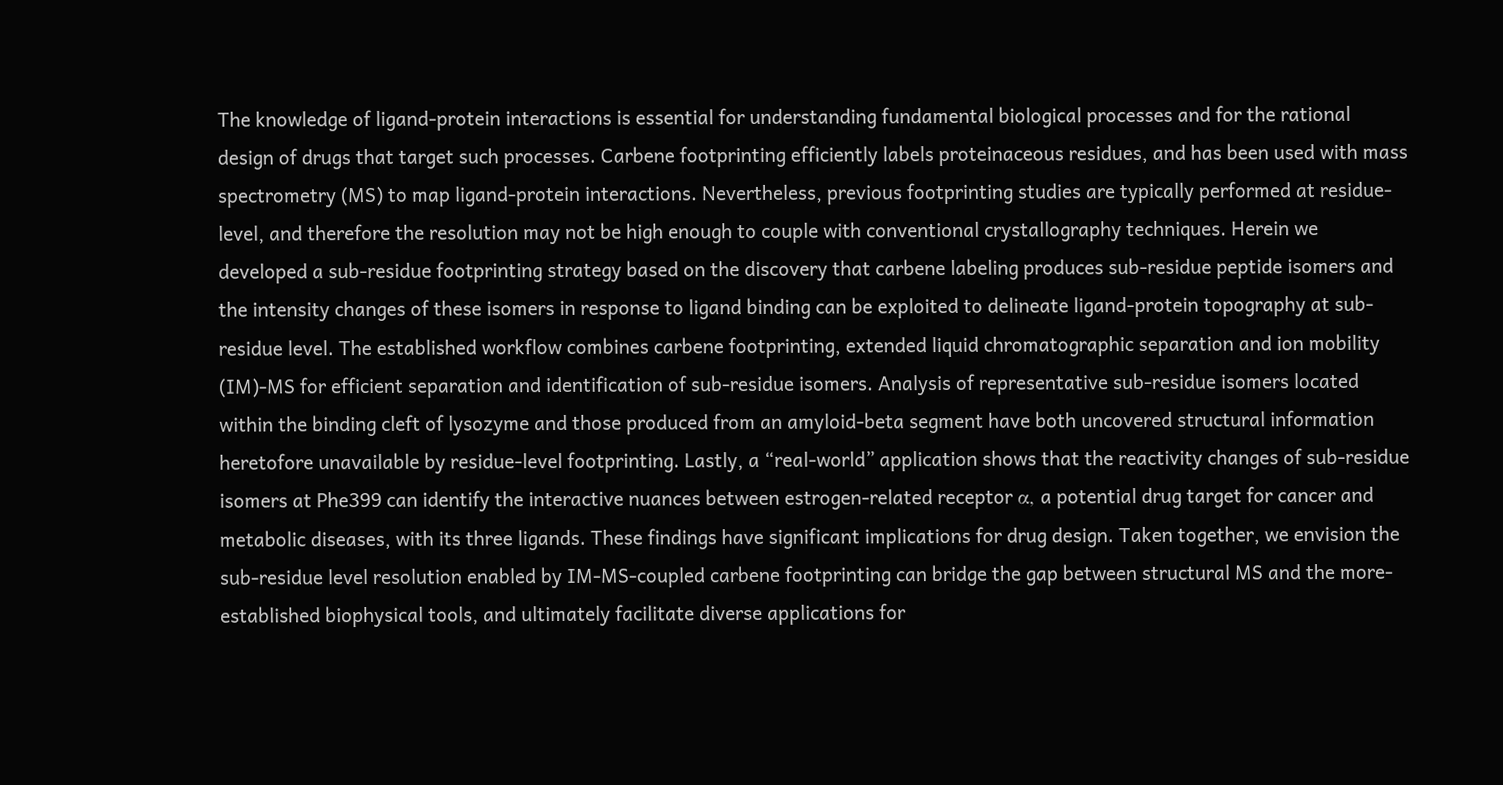The knowledge of ligand-protein interactions is essential for understanding fundamental biological processes and for the rational design of drugs that target such processes. Carbene footprinting efficiently labels proteinaceous residues, and has been used with mass spectrometry (MS) to map ligand-protein interactions. Nevertheless, previous footprinting studies are typically performed at residue-level, and therefore the resolution may not be high enough to couple with conventional crystallography techniques. Herein we developed a sub-residue footprinting strategy based on the discovery that carbene labeling produces sub-residue peptide isomers and the intensity changes of these isomers in response to ligand binding can be exploited to delineate ligand-protein topography at sub-residue level. The established workflow combines carbene footprinting, extended liquid chromatographic separation and ion mobility (IM)-MS for efficient separation and identification of sub-residue isomers. Analysis of representative sub-residue isomers located within the binding cleft of lysozyme and those produced from an amyloid-beta segment have both uncovered structural information heretofore unavailable by residue-level footprinting. Lastly, a “real-world” application shows that the reactivity changes of sub-residue isomers at Phe399 can identify the interactive nuances between estrogen-related receptor α, a potential drug target for cancer and metabolic diseases, with its three ligands. These findings have significant implications for drug design. Taken together, we envision the sub-residue level resolution enabled by IM-MS-coupled carbene footprinting can bridge the gap between structural MS and the more-established biophysical tools, and ultimately facilitate diverse applications for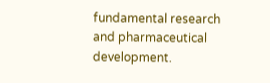fundamental research and pharmaceutical development.